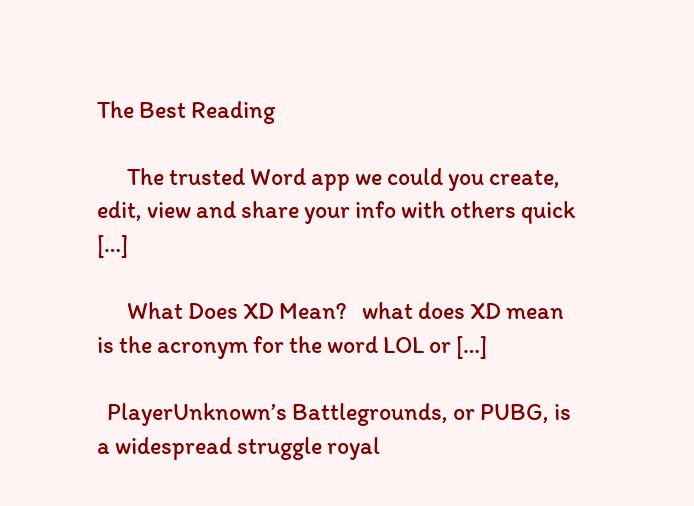The Best Reading

      The trusted Word app we could you create, edit, view and share your info with others quick […]

      What Does XD Mean?   what does XD mean is the acronym for the word LOL or […]

  PlayerUnknown’s Battlegrounds, or PUBG, is a widespread struggle royal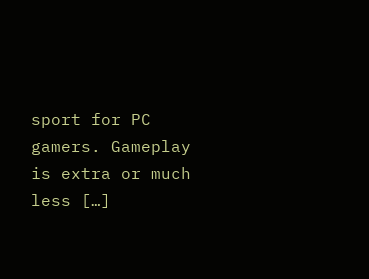sport for PC gamers. Gameplay is extra or much less […]